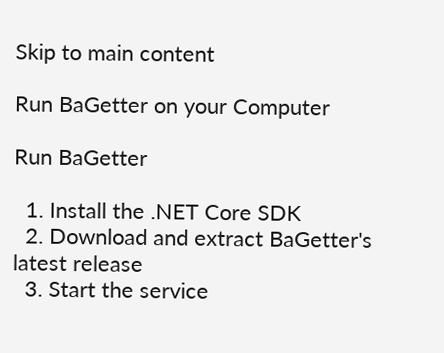Skip to main content

Run BaGetter on your Computer

Run BaGetter

  1. Install the .NET Core SDK
  2. Download and extract BaGetter's latest release
  3. Start the service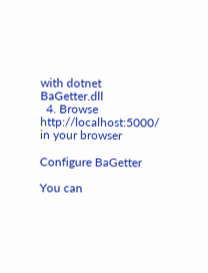with dotnet BaGetter.dll
  4. Browse http://localhost:5000/ in your browser

Configure BaGetter

You can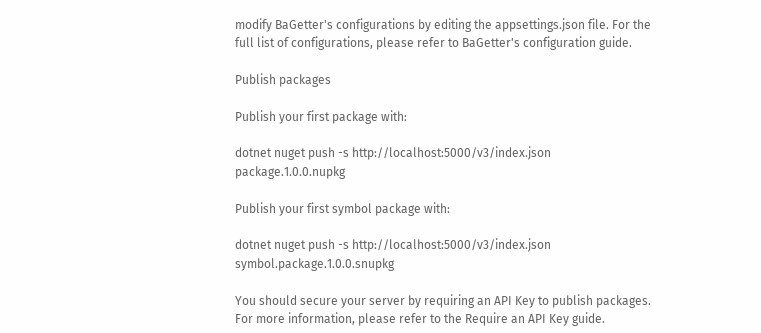modify BaGetter's configurations by editing the appsettings.json file. For the full list of configurations, please refer to BaGetter's configuration guide.

Publish packages

Publish your first package with:

dotnet nuget push -s http://localhost:5000/v3/index.json package.1.0.0.nupkg

Publish your first symbol package with:

dotnet nuget push -s http://localhost:5000/v3/index.json symbol.package.1.0.0.snupkg

You should secure your server by requiring an API Key to publish packages. For more information, please refer to the Require an API Key guide.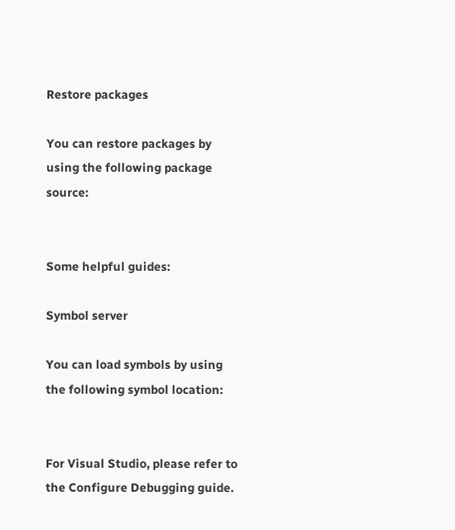Restore packages

You can restore packages by using the following package source:


Some helpful guides:

Symbol server

You can load symbols by using the following symbol location:


For Visual Studio, please refer to the Configure Debugging guide.